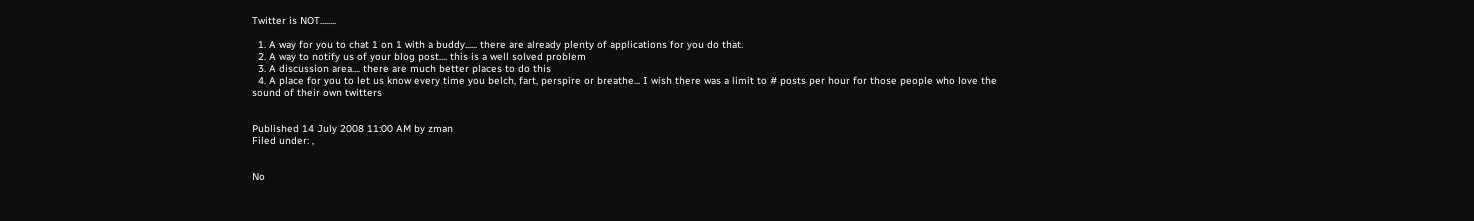Twitter is NOT........

  1. A way for you to chat 1 on 1 with a buddy...... there are already plenty of applications for you do that.
  2. A way to notify us of your blog post.... this is a well solved problem
  3. A discussion area.... there are much better places to do this
  4. A place for you to let us know every time you belch, fart, perspire or breathe... I wish there was a limit to # posts per hour for those people who love the sound of their own twitters


Published 14 July 2008 11:00 AM by zman
Filed under: ,


No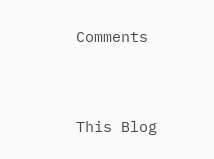Comments



This Blog